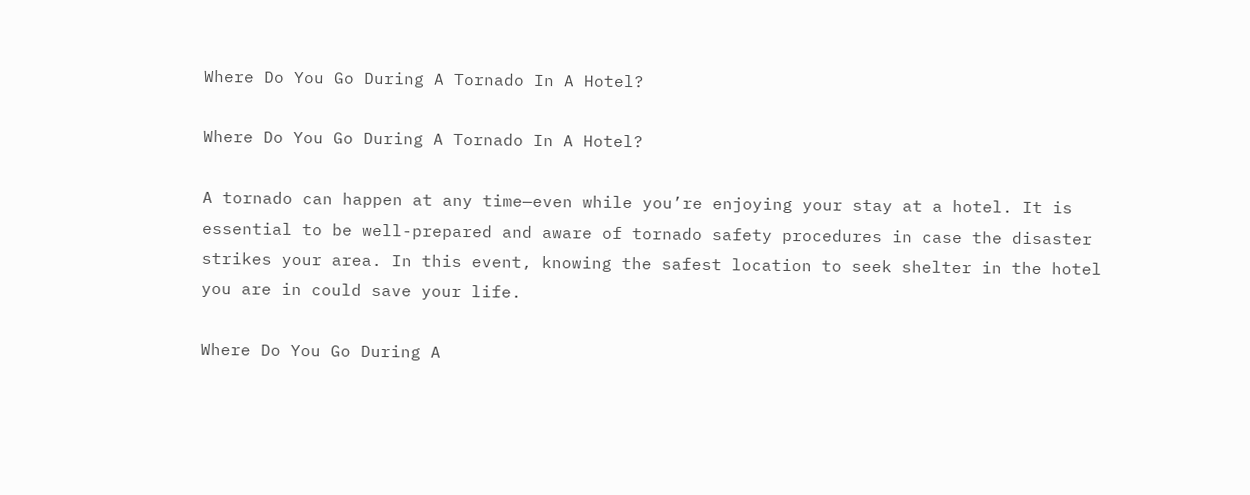Where Do You Go During A Tornado In A Hotel?

Where Do You Go During A Tornado In A Hotel?

A tornado can happen at any time—even while you’re enjoying your stay at a hotel. It is essential to be well-prepared and aware of tornado safety procedures in case the disaster strikes your area. In this event, knowing the safest location to seek shelter in the hotel you are in could save your life.

Where Do You Go During A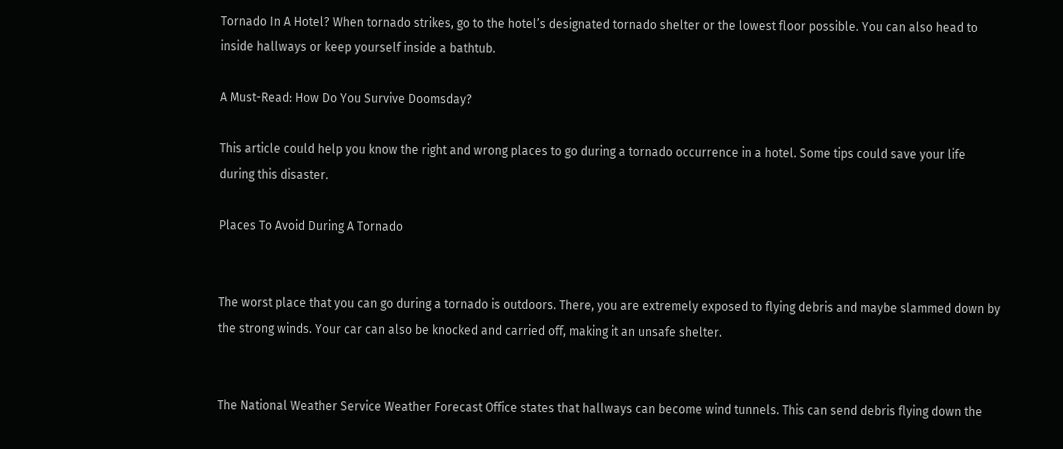Tornado In A Hotel? When tornado strikes, go to the hotel’s designated tornado shelter or the lowest floor possible. You can also head to inside hallways or keep yourself inside a bathtub.

A Must-Read: How Do You Survive Doomsday?

This article could help you know the right and wrong places to go during a tornado occurrence in a hotel. Some tips could save your life during this disaster.

Places To Avoid During A Tornado


The worst place that you can go during a tornado is outdoors. There, you are extremely exposed to flying debris and maybe slammed down by the strong winds. Your car can also be knocked and carried off, making it an unsafe shelter.


The National Weather Service Weather Forecast Office states that hallways can become wind tunnels. This can send debris flying down the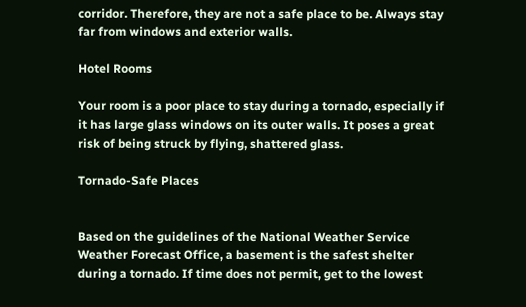corridor. Therefore, they are not a safe place to be. Always stay far from windows and exterior walls.

Hotel Rooms

Your room is a poor place to stay during a tornado, especially if it has large glass windows on its outer walls. It poses a great risk of being struck by flying, shattered glass.

Tornado-Safe Places


Based on the guidelines of the National Weather Service Weather Forecast Office, a basement is the safest shelter during a tornado. If time does not permit, get to the lowest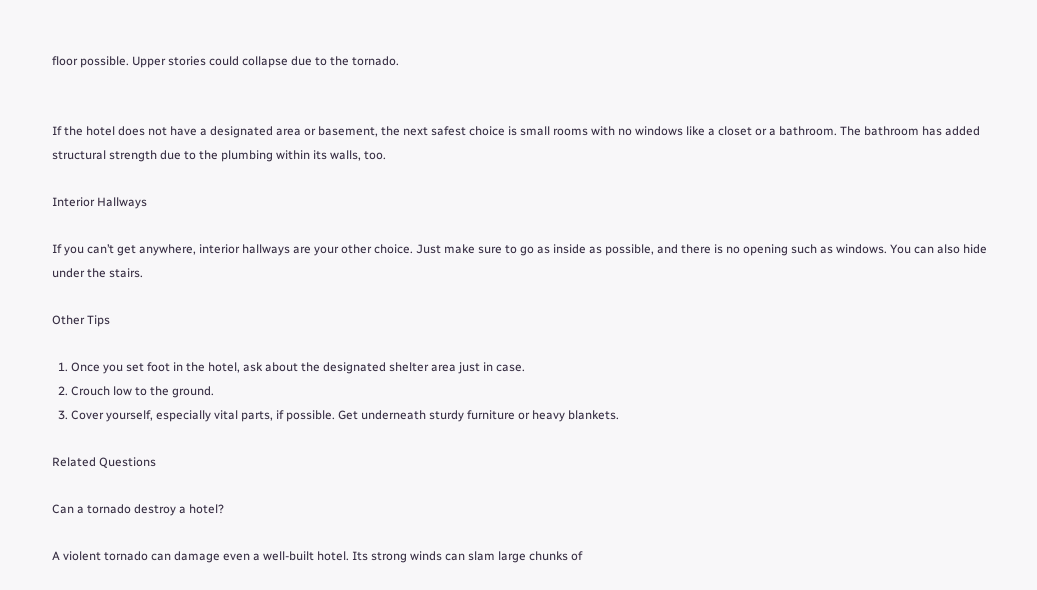floor possible. Upper stories could collapse due to the tornado.


If the hotel does not have a designated area or basement, the next safest choice is small rooms with no windows like a closet or a bathroom. The bathroom has added structural strength due to the plumbing within its walls, too.

Interior Hallways

If you can’t get anywhere, interior hallways are your other choice. Just make sure to go as inside as possible, and there is no opening such as windows. You can also hide under the stairs.

Other Tips

  1. Once you set foot in the hotel, ask about the designated shelter area just in case.
  2. Crouch low to the ground.
  3. Cover yourself, especially vital parts, if possible. Get underneath sturdy furniture or heavy blankets.

Related Questions

Can a tornado destroy a hotel?

A violent tornado can damage even a well-built hotel. Its strong winds can slam large chunks of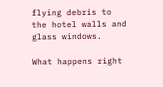flying debris to the hotel walls and glass windows.

What happens right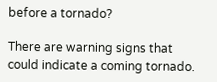before a tornado?

There are warning signs that could indicate a coming tornado.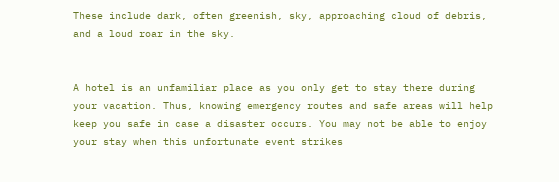These include dark, often greenish, sky, approaching cloud of debris, and a loud roar in the sky.


A hotel is an unfamiliar place as you only get to stay there during your vacation. Thus, knowing emergency routes and safe areas will help keep you safe in case a disaster occurs. You may not be able to enjoy your stay when this unfortunate event strikes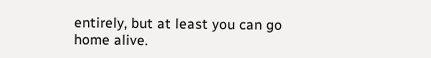entirely, but at least you can go home alive.